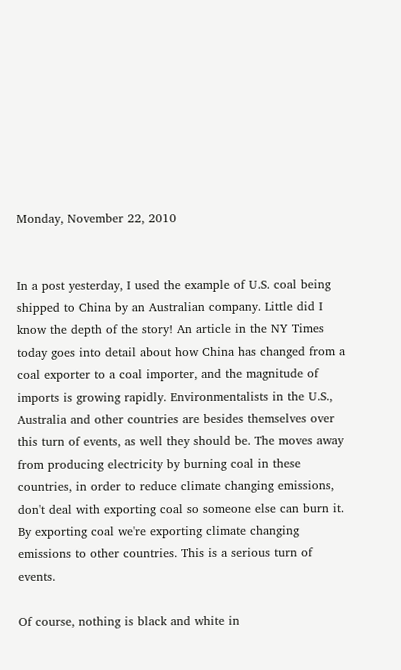Monday, November 22, 2010


In a post yesterday, I used the example of U.S. coal being shipped to China by an Australian company. Little did I know the depth of the story! An article in the NY Times today goes into detail about how China has changed from a coal exporter to a coal importer, and the magnitude of imports is growing rapidly. Environmentalists in the U.S., Australia and other countries are besides themselves over this turn of events, as well they should be. The moves away from producing electricity by burning coal in these countries, in order to reduce climate changing emissions, don't deal with exporting coal so someone else can burn it. By exporting coal we're exporting climate changing emissions to other countries. This is a serious turn of events.

Of course, nothing is black and white in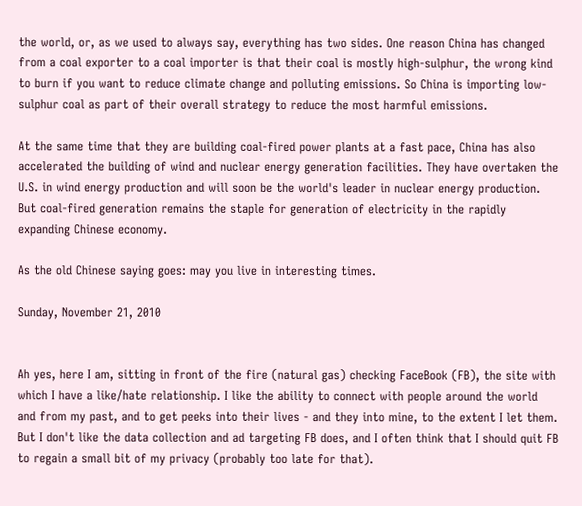the world, or, as we used to always say, everything has two sides. One reason China has changed from a coal exporter to a coal importer is that their coal is mostly high-sulphur, the wrong kind to burn if you want to reduce climate change and polluting emissions. So China is importing low-sulphur coal as part of their overall strategy to reduce the most harmful emissions.

At the same time that they are building coal-fired power plants at a fast pace, China has also accelerated the building of wind and nuclear energy generation facilities. They have overtaken the U.S. in wind energy production and will soon be the world's leader in nuclear energy production. But coal-fired generation remains the staple for generation of electricity in the rapidly expanding Chinese economy.

As the old Chinese saying goes: may you live in interesting times.

Sunday, November 21, 2010


Ah yes, here I am, sitting in front of the fire (natural gas) checking FaceBook (FB), the site with which I have a like/hate relationship. I like the ability to connect with people around the world and from my past, and to get peeks into their lives - and they into mine, to the extent I let them. But I don't like the data collection and ad targeting FB does, and I often think that I should quit FB to regain a small bit of my privacy (probably too late for that).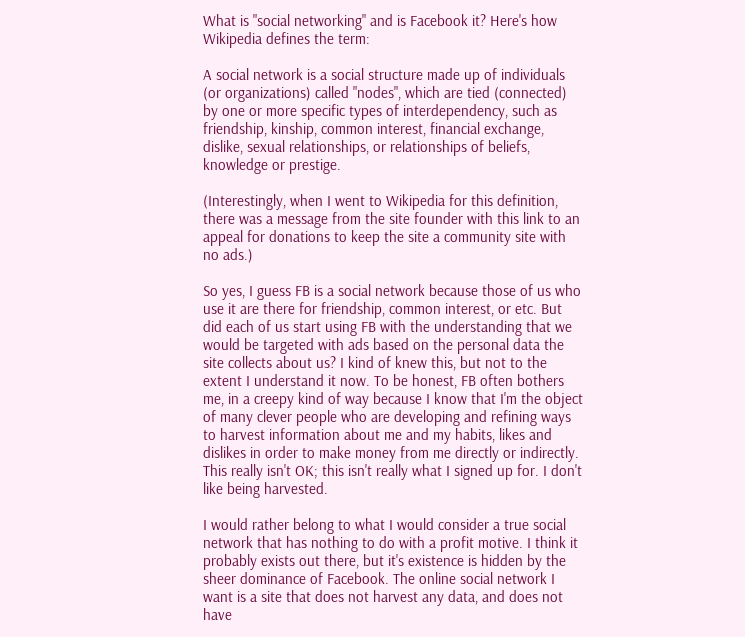What is "social networking" and is Facebook it? Here's how Wikipedia defines the term:

A social network is a social structure made up of individuals (or organizations) called "nodes", which are tied (connected) by one or more specific types of interdependency, such as friendship, kinship, common interest, financial exchange, dislike, sexual relationships, or relationships of beliefs, knowledge or prestige.

(Interestingly, when I went to Wikipedia for this definition, there was a message from the site founder with this link to an appeal for donations to keep the site a community site with no ads.)

So yes, I guess FB is a social network because those of us who use it are there for friendship, common interest, or etc. But did each of us start using FB with the understanding that we would be targeted with ads based on the personal data the site collects about us? I kind of knew this, but not to the extent I understand it now. To be honest, FB often bothers me, in a creepy kind of way because I know that I'm the object of many clever people who are developing and refining ways to harvest information about me and my habits, likes and dislikes in order to make money from me directly or indirectly. This really isn't OK; this isn't really what I signed up for. I don't like being harvested.

I would rather belong to what I would consider a true social network that has nothing to do with a profit motive. I think it probably exists out there, but it's existence is hidden by the sheer dominance of Facebook. The online social network I want is a site that does not harvest any data, and does not have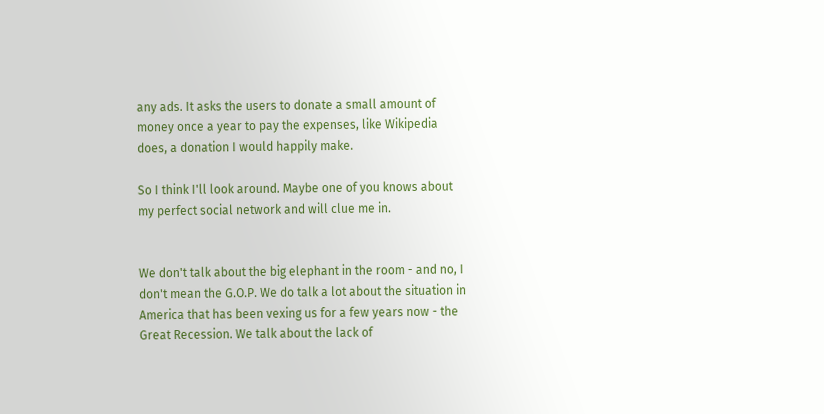any ads. It asks the users to donate a small amount of money once a year to pay the expenses, like Wikipedia does, a donation I would happily make.

So I think I'll look around. Maybe one of you knows about my perfect social network and will clue me in.


We don't talk about the big elephant in the room - and no, I don't mean the G.O.P. We do talk a lot about the situation in America that has been vexing us for a few years now - the Great Recession. We talk about the lack of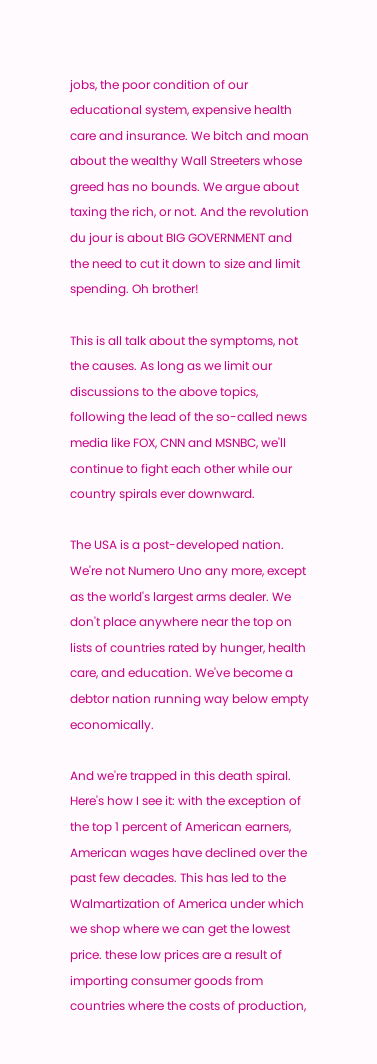jobs, the poor condition of our educational system, expensive health care and insurance. We bitch and moan about the wealthy Wall Streeters whose greed has no bounds. We argue about taxing the rich, or not. And the revolution du jour is about BIG GOVERNMENT and the need to cut it down to size and limit spending. Oh brother!

This is all talk about the symptoms, not the causes. As long as we limit our discussions to the above topics, following the lead of the so-called news media like FOX, CNN and MSNBC, we'll continue to fight each other while our country spirals ever downward.

The USA is a post-developed nation. We're not Numero Uno any more, except as the world's largest arms dealer. We don't place anywhere near the top on lists of countries rated by hunger, health care, and education. We've become a debtor nation running way below empty economically.

And we're trapped in this death spiral. Here's how I see it: with the exception of the top 1 percent of American earners, American wages have declined over the past few decades. This has led to the Walmartization of America under which we shop where we can get the lowest price. these low prices are a result of importing consumer goods from countries where the costs of production,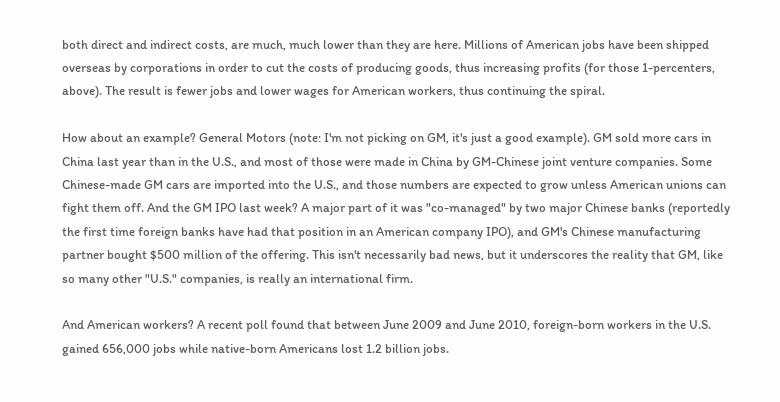both direct and indirect costs, are much, much lower than they are here. Millions of American jobs have been shipped overseas by corporations in order to cut the costs of producing goods, thus increasing profits (for those 1-percenters, above). The result is fewer jobs and lower wages for American workers, thus continuing the spiral.

How about an example? General Motors (note: I'm not picking on GM, it's just a good example). GM sold more cars in China last year than in the U.S., and most of those were made in China by GM-Chinese joint venture companies. Some Chinese-made GM cars are imported into the U.S., and those numbers are expected to grow unless American unions can fight them off. And the GM IPO last week? A major part of it was "co-managed" by two major Chinese banks (reportedly the first time foreign banks have had that position in an American company IPO), and GM's Chinese manufacturing partner bought $500 million of the offering. This isn't necessarily bad news, but it underscores the reality that GM, like so many other "U.S." companies, is really an international firm.

And American workers? A recent poll found that between June 2009 and June 2010, foreign-born workers in the U.S. gained 656,000 jobs while native-born Americans lost 1.2 billion jobs.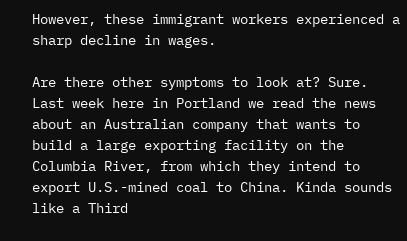However, these immigrant workers experienced a sharp decline in wages.

Are there other symptoms to look at? Sure. Last week here in Portland we read the news about an Australian company that wants to build a large exporting facility on the Columbia River, from which they intend to export U.S.-mined coal to China. Kinda sounds like a Third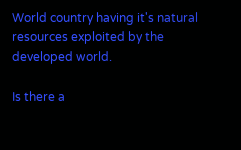World country having it's natural resources exploited by the developed world.

Is there a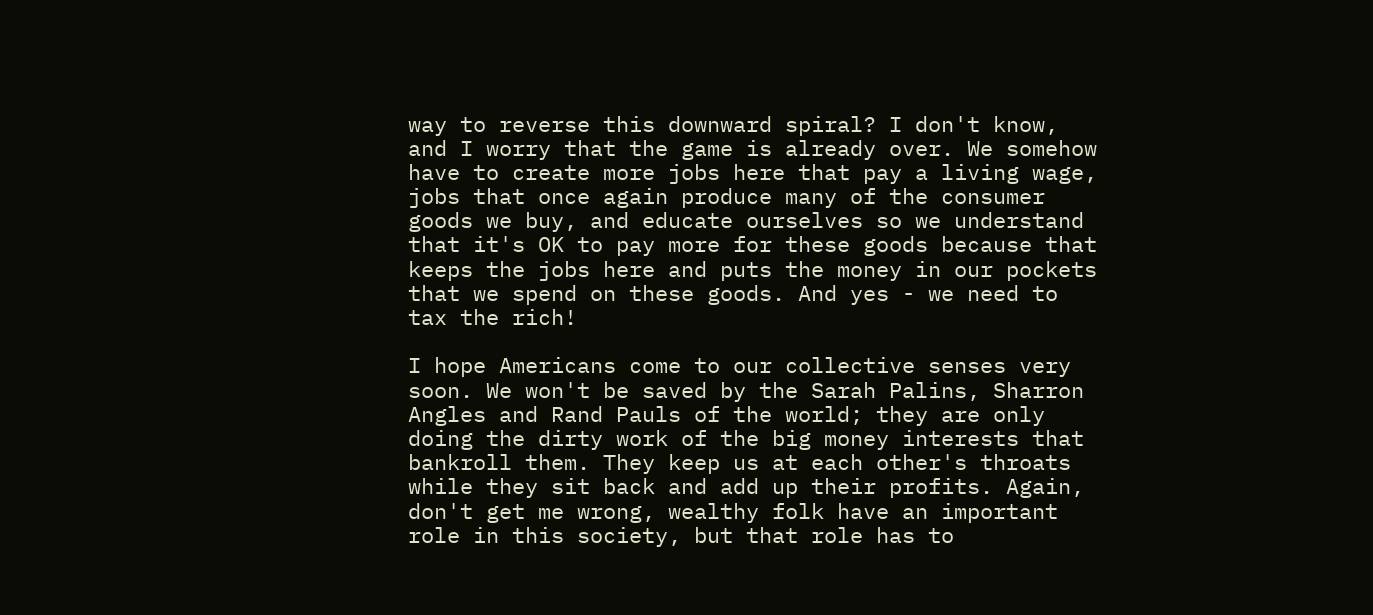way to reverse this downward spiral? I don't know, and I worry that the game is already over. We somehow have to create more jobs here that pay a living wage, jobs that once again produce many of the consumer goods we buy, and educate ourselves so we understand that it's OK to pay more for these goods because that keeps the jobs here and puts the money in our pockets that we spend on these goods. And yes - we need to tax the rich!

I hope Americans come to our collective senses very soon. We won't be saved by the Sarah Palins, Sharron Angles and Rand Pauls of the world; they are only doing the dirty work of the big money interests that bankroll them. They keep us at each other's throats while they sit back and add up their profits. Again, don't get me wrong, wealthy folk have an important role in this society, but that role has to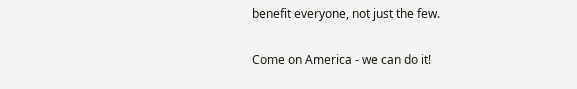benefit everyone, not just the few.

Come on America - we can do it!